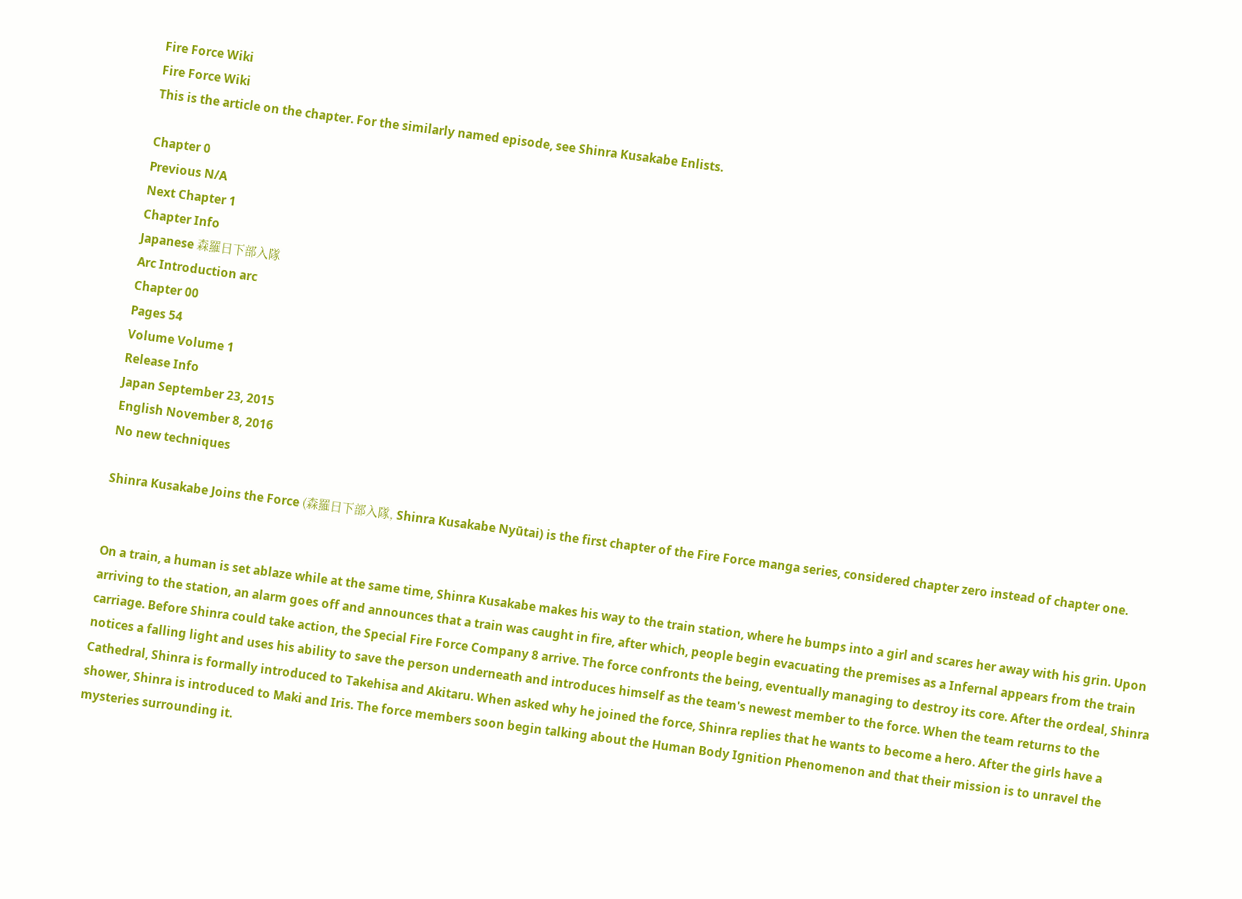Fire Force Wiki
Fire Force Wiki
This is the article on the chapter. For the similarly named episode, see Shinra Kusakabe Enlists.

Chapter 0
Previous N/A
Next Chapter 1
Chapter Info
Japanese 森羅日下部入隊
Arc Introduction arc
Chapter 00
Pages 54
Volume Volume 1
Release Info
Japan September 23, 2015
English November 8, 2016
No new techniques

Shinra Kusakabe Joins the Force (森羅日下部入隊, Shinra Kusakabe Nyūtai) is the first chapter of the Fire Force manga series, considered chapter zero instead of chapter one.


On a train, a human is set ablaze while at the same time, Shinra Kusakabe makes his way to the train station, where he bumps into a girl and scares her away with his grin. Upon arriving to the station, an alarm goes off and announces that a train was caught in fire, after which, people begin evacuating the premises as a Infernal appears from the train carriage. Before Shinra could take action, the Special Fire Force Company 8 arrive. The force confronts the being, eventually managing to destroy its core. After the ordeal, Shinra notices a falling light and uses his ability to save the person underneath and introduces himself as the team's newest member to the force. When the team returns to the Cathedral, Shinra is formally introduced to Takehisa and Akitaru. When asked why he joined the force, Shinra replies that he wants to become a hero. After the girls have a shower, Shinra is introduced to Maki and Iris. The force members soon begin talking about the Human Body Ignition Phenomenon and that their mission is to unravel the mysteries surrounding it.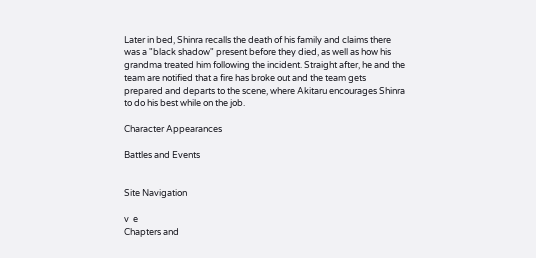Later in bed, Shinra recalls the death of his family and claims there was a "black shadow" present before they died, as well as how his grandma treated him following the incident. Straight after, he and the team are notified that a fire has broke out and the team gets prepared and departs to the scene, where Akitaru encourages Shinra to do his best while on the job.

Character Appearances

Battles and Events


Site Navigation

v  e
Chapters and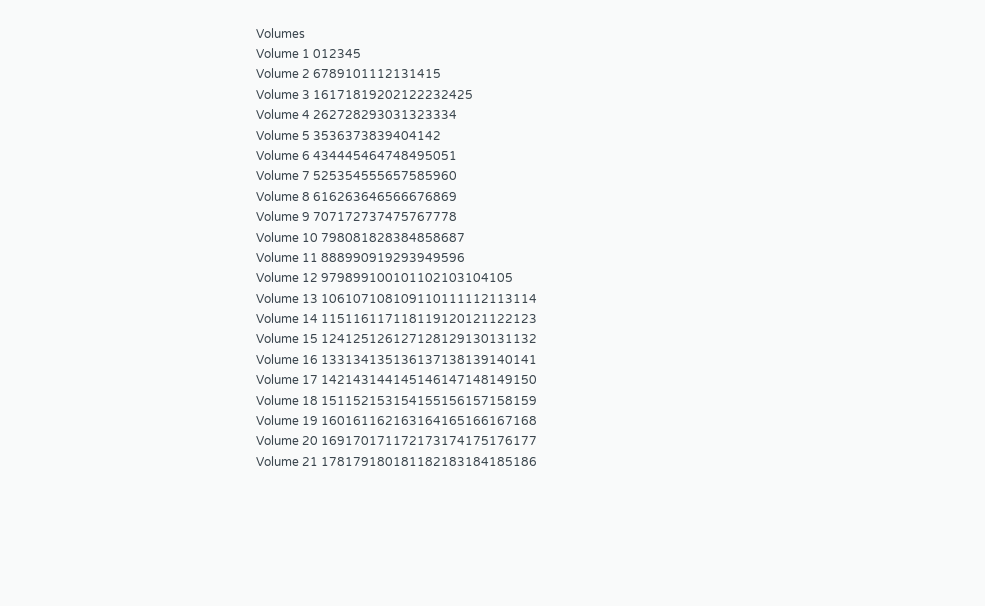Volumes
Volume 1 012345
Volume 2 6789101112131415
Volume 3 16171819202122232425
Volume 4 262728293031323334
Volume 5 3536373839404142
Volume 6 434445464748495051
Volume 7 525354555657585960
Volume 8 616263646566676869
Volume 9 707172737475767778
Volume 10 798081828384858687
Volume 11 888990919293949596
Volume 12 979899100101102103104105
Volume 13 106107108109110111112113114
Volume 14 115116117118119120121122123
Volume 15 124125126127128129130131132
Volume 16 133134135136137138139140141
Volume 17 142143144145146147148149150
Volume 18 151152153154155156157158159
Volume 19 160161162163164165166167168
Volume 20 169170171172173174175176177
Volume 21 178179180181182183184185186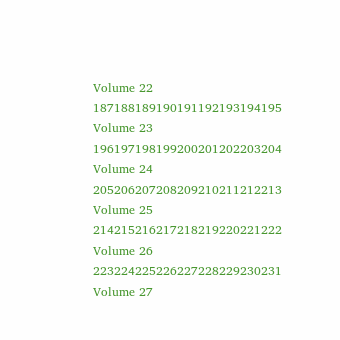Volume 22 187188189190191192193194195
Volume 23 196197198199200201202203204
Volume 24 205206207208209210211212213
Volume 25 214215216217218219220221222
Volume 26 223224225226227228229230231
Volume 27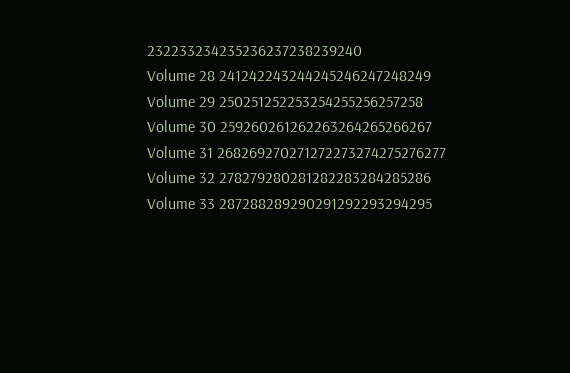232233234235236237238239240
Volume 28 241242243244245246247248249
Volume 29 250251252253254255256257258
Volume 30 259260261262263264265266267
Volume 31 268269270271272273274275276277
Volume 32 278279280281282283284285286
Volume 33 287288289290291292293294295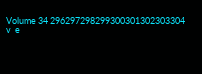Volume 34 296297298299300301302303304
v  e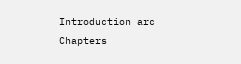Introduction arc
Chapters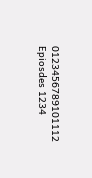0123456789101112
Epiosdes 1234